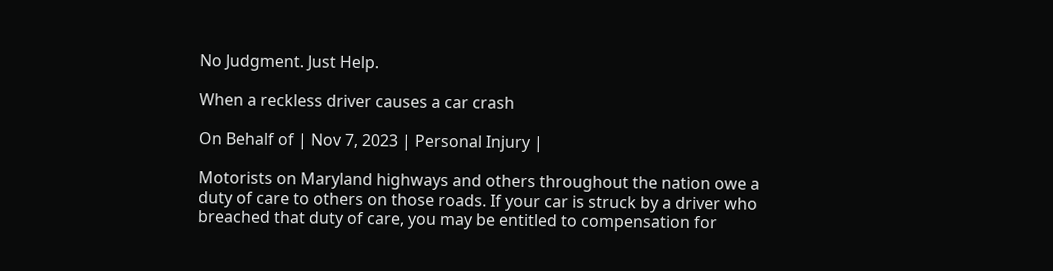No Judgment. Just Help.

When a reckless driver causes a car crash

On Behalf of | Nov 7, 2023 | Personal Injury |

Motorists on Maryland highways and others throughout the nation owe a duty of care to others on those roads. If your car is struck by a driver who breached that duty of care, you may be entitled to compensation for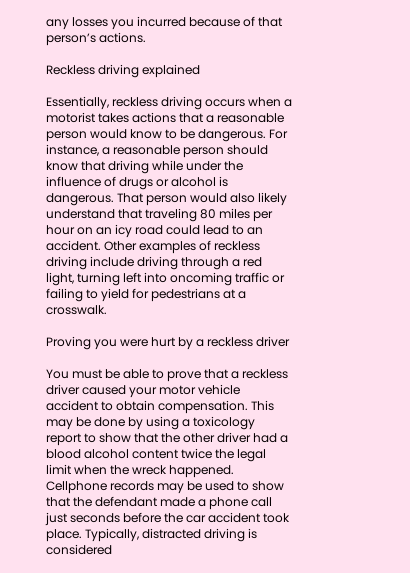any losses you incurred because of that person’s actions.

Reckless driving explained

Essentially, reckless driving occurs when a motorist takes actions that a reasonable person would know to be dangerous. For instance, a reasonable person should know that driving while under the influence of drugs or alcohol is dangerous. That person would also likely understand that traveling 80 miles per hour on an icy road could lead to an accident. Other examples of reckless driving include driving through a red light, turning left into oncoming traffic or failing to yield for pedestrians at a crosswalk.

Proving you were hurt by a reckless driver

You must be able to prove that a reckless driver caused your motor vehicle accident to obtain compensation. This may be done by using a toxicology report to show that the other driver had a blood alcohol content twice the legal limit when the wreck happened. Cellphone records may be used to show that the defendant made a phone call just seconds before the car accident took place. Typically, distracted driving is considered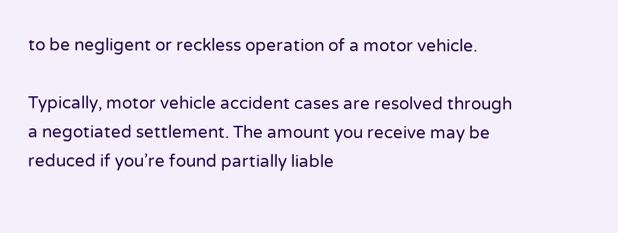to be negligent or reckless operation of a motor vehicle.

Typically, motor vehicle accident cases are resolved through a negotiated settlement. The amount you receive may be reduced if you’re found partially liable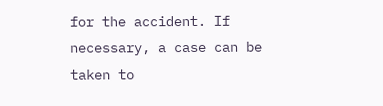for the accident. If necessary, a case can be taken to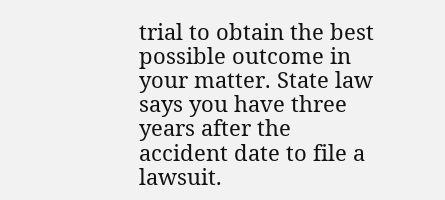trial to obtain the best possible outcome in your matter. State law says you have three years after the accident date to file a lawsuit.